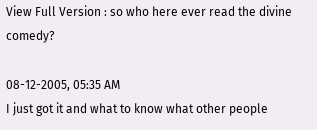View Full Version : so who here ever read the divine comedy?

08-12-2005, 05:35 AM
I just got it and what to know what other people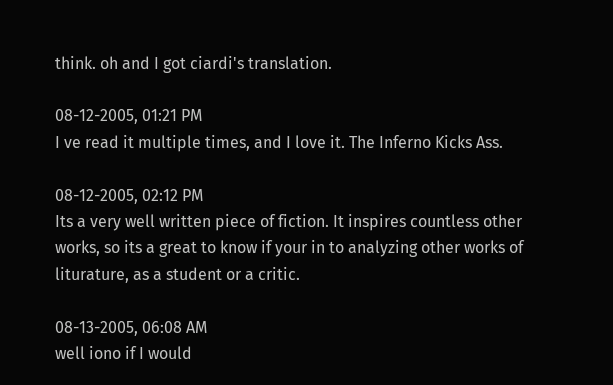think. oh and I got ciardi's translation.

08-12-2005, 01:21 PM
I ve read it multiple times, and I love it. The Inferno Kicks Ass.

08-12-2005, 02:12 PM
Its a very well written piece of fiction. It inspires countless other works, so its a great to know if your in to analyzing other works of liturature, as a student or a critic.

08-13-2005, 06:08 AM
well iono if I would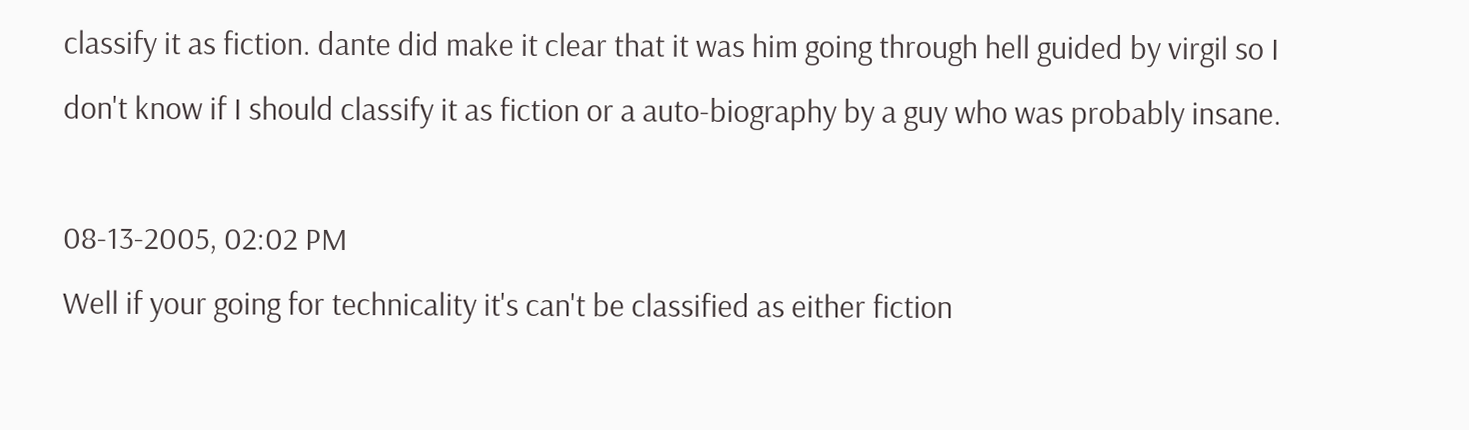classify it as fiction. dante did make it clear that it was him going through hell guided by virgil so I don't know if I should classify it as fiction or a auto-biography by a guy who was probably insane.

08-13-2005, 02:02 PM
Well if your going for technicality it's can't be classified as either fiction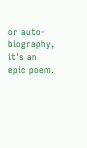or auto-biography, it's an epic poem.